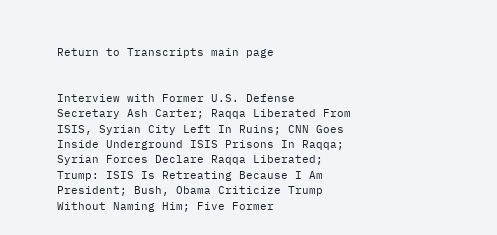Return to Transcripts main page


Interview with Former U.S. Defense Secretary Ash Carter; Raqqa Liberated From ISIS, Syrian City Left In Ruins; CNN Goes Inside Underground ISIS Prisons In Raqqa; Syrian Forces Declare Raqqa Liberated; Trump: ISIS Is Retreating Because I Am President; Bush, Obama Criticize Trump Without Naming Him; Five Former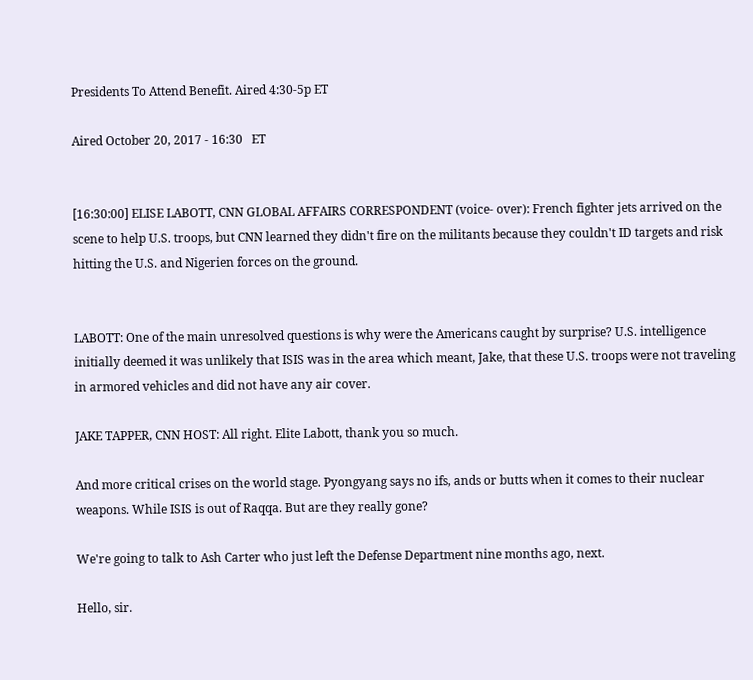Presidents To Attend Benefit. Aired 4:30-5p ET

Aired October 20, 2017 - 16:30   ET


[16:30:00] ELISE LABOTT, CNN GLOBAL AFFAIRS CORRESPONDENT (voice- over): French fighter jets arrived on the scene to help U.S. troops, but CNN learned they didn't fire on the militants because they couldn't ID targets and risk hitting the U.S. and Nigerien forces on the ground.


LABOTT: One of the main unresolved questions is why were the Americans caught by surprise? U.S. intelligence initially deemed it was unlikely that ISIS was in the area which meant, Jake, that these U.S. troops were not traveling in armored vehicles and did not have any air cover.

JAKE TAPPER, CNN HOST: All right. Elite Labott, thank you so much.

And more critical crises on the world stage. Pyongyang says no ifs, ands or butts when it comes to their nuclear weapons. While ISIS is out of Raqqa. But are they really gone?

We're going to talk to Ash Carter who just left the Defense Department nine months ago, next.

Hello, sir.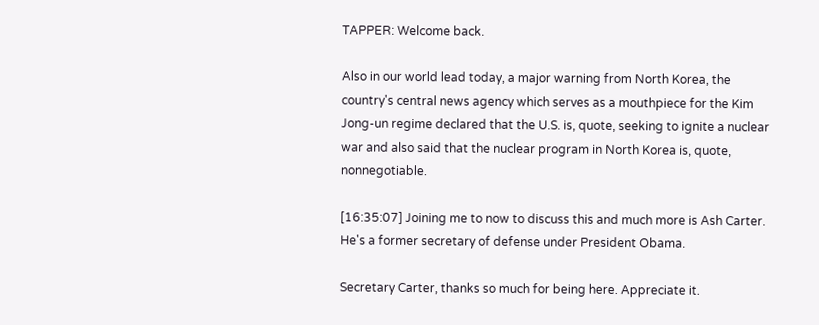TAPPER: Welcome back.

Also in our world lead today, a major warning from North Korea, the country's central news agency which serves as a mouthpiece for the Kim Jong-un regime declared that the U.S. is, quote, seeking to ignite a nuclear war and also said that the nuclear program in North Korea is, quote, nonnegotiable.

[16:35:07] Joining me to now to discuss this and much more is Ash Carter. He's a former secretary of defense under President Obama.

Secretary Carter, thanks so much for being here. Appreciate it.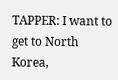TAPPER: I want to get to North Korea,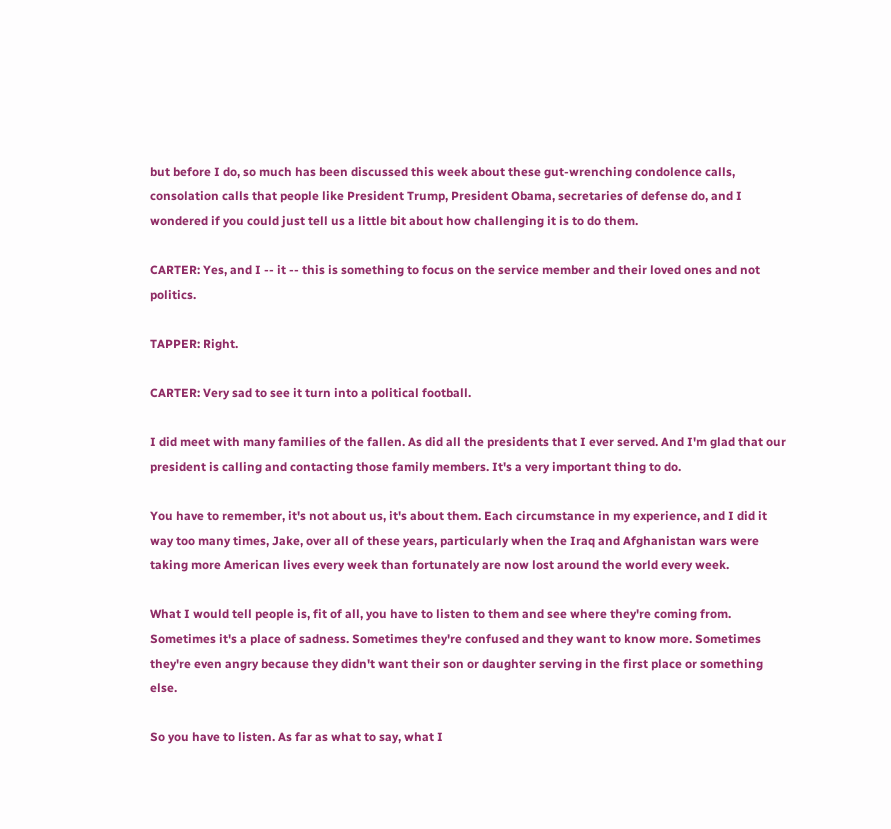but before I do, so much has been discussed this week about these gut-wrenching condolence calls, consolation calls that people like President Trump, President Obama, secretaries of defense do, and I wondered if you could just tell us a little bit about how challenging it is to do them.

CARTER: Yes, and I -- it -- this is something to focus on the service member and their loved ones and not politics.

TAPPER: Right.

CARTER: Very sad to see it turn into a political football.

I did meet with many families of the fallen. As did all the presidents that I ever served. And I'm glad that our president is calling and contacting those family members. It's a very important thing to do.

You have to remember, it's not about us, it's about them. Each circumstance in my experience, and I did it way too many times, Jake, over all of these years, particularly when the Iraq and Afghanistan wars were taking more American lives every week than fortunately are now lost around the world every week.

What I would tell people is, fit of all, you have to listen to them and see where they're coming from. Sometimes it's a place of sadness. Sometimes they're confused and they want to know more. Sometimes they're even angry because they didn't want their son or daughter serving in the first place or something else.

So you have to listen. As far as what to say, what I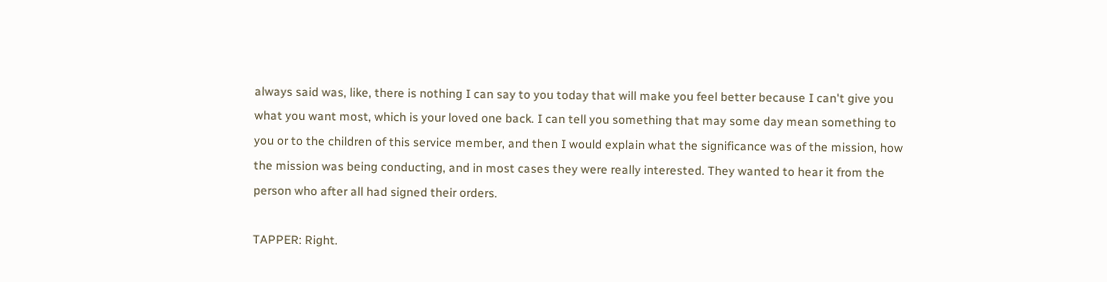always said was, like, there is nothing I can say to you today that will make you feel better because I can't give you what you want most, which is your loved one back. I can tell you something that may some day mean something to you or to the children of this service member, and then I would explain what the significance was of the mission, how the mission was being conducting, and in most cases they were really interested. They wanted to hear it from the person who after all had signed their orders.

TAPPER: Right.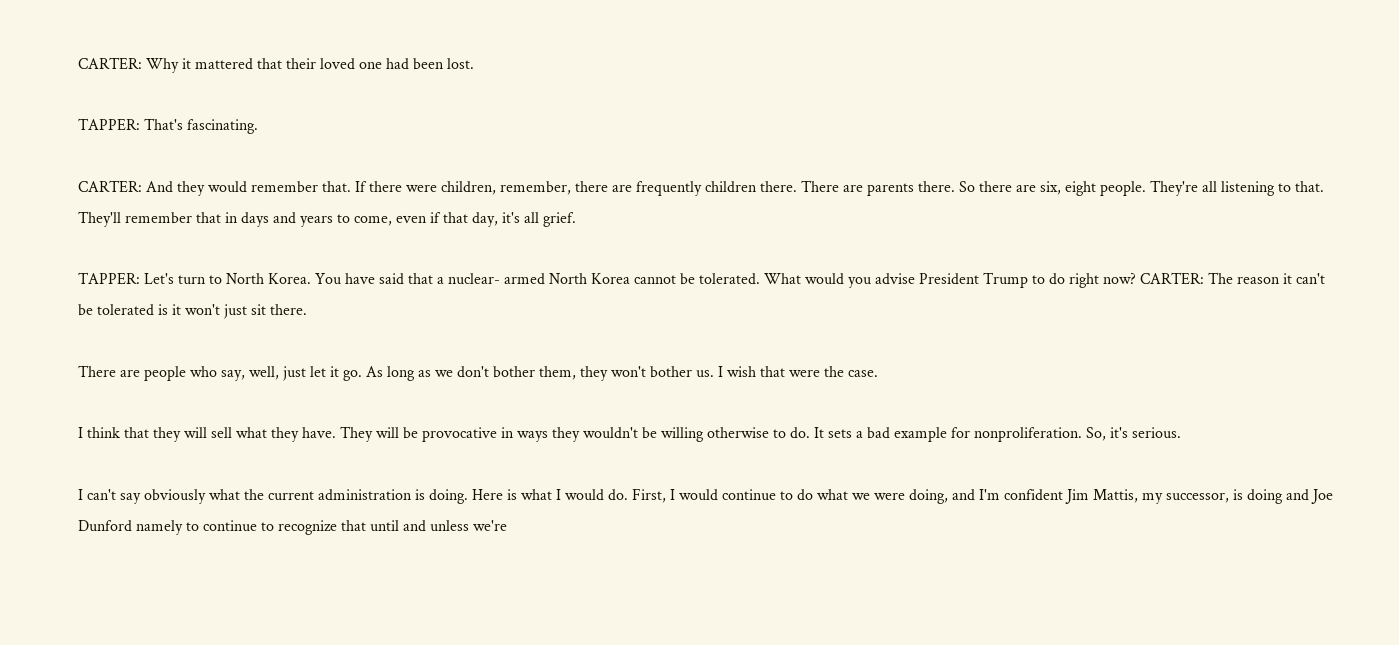CARTER: Why it mattered that their loved one had been lost.

TAPPER: That's fascinating.

CARTER: And they would remember that. If there were children, remember, there are frequently children there. There are parents there. So there are six, eight people. They're all listening to that. They'll remember that in days and years to come, even if that day, it's all grief.

TAPPER: Let's turn to North Korea. You have said that a nuclear- armed North Korea cannot be tolerated. What would you advise President Trump to do right now? CARTER: The reason it can't be tolerated is it won't just sit there.

There are people who say, well, just let it go. As long as we don't bother them, they won't bother us. I wish that were the case.

I think that they will sell what they have. They will be provocative in ways they wouldn't be willing otherwise to do. It sets a bad example for nonproliferation. So, it's serious.

I can't say obviously what the current administration is doing. Here is what I would do. First, I would continue to do what we were doing, and I'm confident Jim Mattis, my successor, is doing and Joe Dunford namely to continue to recognize that until and unless we're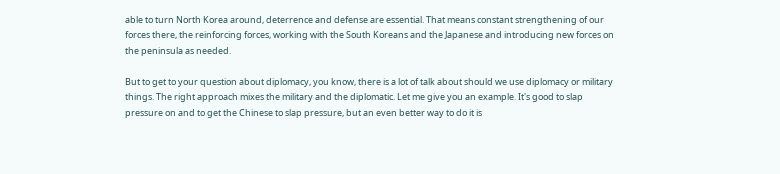able to turn North Korea around, deterrence and defense are essential. That means constant strengthening of our forces there, the reinforcing forces, working with the South Koreans and the Japanese and introducing new forces on the peninsula as needed.

But to get to your question about diplomacy, you know, there is a lot of talk about should we use diplomacy or military things. The right approach mixes the military and the diplomatic. Let me give you an example. It's good to slap pressure on and to get the Chinese to slap pressure, but an even better way to do it is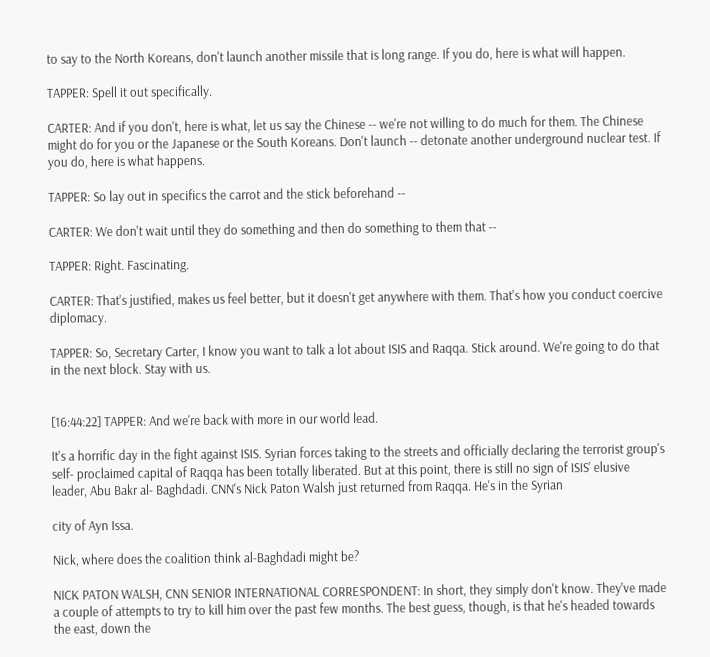to say to the North Koreans, don't launch another missile that is long range. If you do, here is what will happen.

TAPPER: Spell it out specifically.

CARTER: And if you don't, here is what, let us say the Chinese -- we're not willing to do much for them. The Chinese might do for you or the Japanese or the South Koreans. Don't launch -- detonate another underground nuclear test. If you do, here is what happens.

TAPPER: So lay out in specifics the carrot and the stick beforehand --

CARTER: We don't wait until they do something and then do something to them that --

TAPPER: Right. Fascinating.

CARTER: That's justified, makes us feel better, but it doesn't get anywhere with them. That's how you conduct coercive diplomacy.

TAPPER: So, Secretary Carter, I know you want to talk a lot about ISIS and Raqqa. Stick around. We're going to do that in the next block. Stay with us.


[16:44:22] TAPPER: And we're back with more in our world lead.

It's a horrific day in the fight against ISIS. Syrian forces taking to the streets and officially declaring the terrorist group's self- proclaimed capital of Raqqa has been totally liberated. But at this point, there is still no sign of ISIS' elusive leader, Abu Bakr al- Baghdadi. CNN's Nick Paton Walsh just returned from Raqqa. He's in the Syrian

city of Ayn Issa.

Nick, where does the coalition think al-Baghdadi might be?

NICK PATON WALSH, CNN SENIOR INTERNATIONAL CORRESPONDENT: In short, they simply don't know. They've made a couple of attempts to try to kill him over the past few months. The best guess, though, is that he's headed towards the east, down the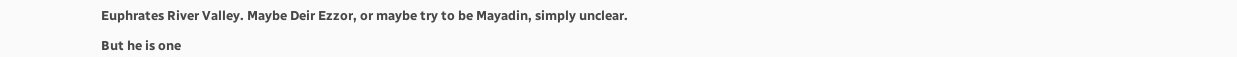Euphrates River Valley. Maybe Deir Ezzor, or maybe try to be Mayadin, simply unclear.

But he is one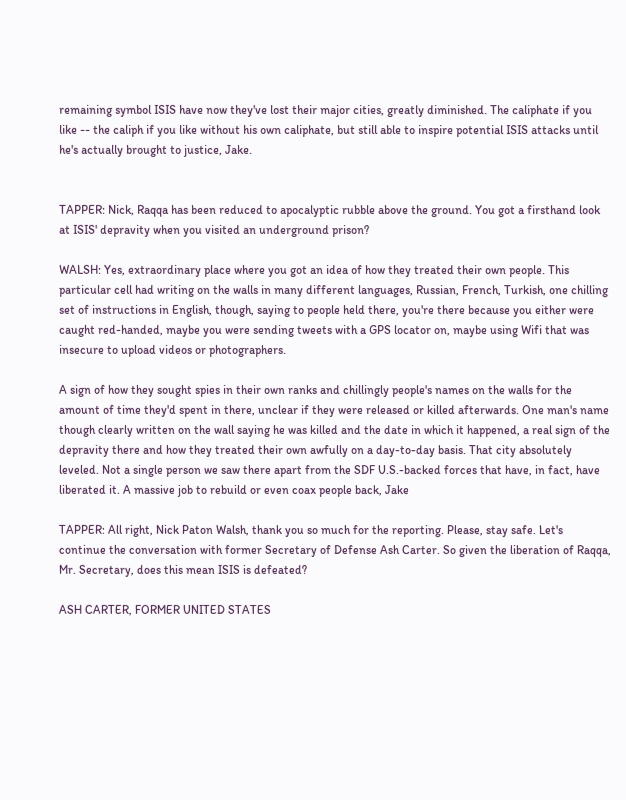remaining symbol ISIS have now they've lost their major cities, greatly diminished. The caliphate if you like -- the caliph if you like without his own caliphate, but still able to inspire potential ISIS attacks until he's actually brought to justice, Jake.


TAPPER: Nick, Raqqa has been reduced to apocalyptic rubble above the ground. You got a firsthand look at ISIS' depravity when you visited an underground prison?

WALSH: Yes, extraordinary place where you got an idea of how they treated their own people. This particular cell had writing on the walls in many different languages, Russian, French, Turkish, one chilling set of instructions in English, though, saying to people held there, you're there because you either were caught red-handed, maybe you were sending tweets with a GPS locator on, maybe using Wifi that was insecure to upload videos or photographers.

A sign of how they sought spies in their own ranks and chillingly people's names on the walls for the amount of time they'd spent in there, unclear if they were released or killed afterwards. One man's name though clearly written on the wall saying he was killed and the date in which it happened, a real sign of the depravity there and how they treated their own awfully on a day-to-day basis. That city absolutely leveled. Not a single person we saw there apart from the SDF U.S.-backed forces that have, in fact, have liberated it. A massive job to rebuild or even coax people back, Jake

TAPPER: All right, Nick Paton Walsh, thank you so much for the reporting. Please, stay safe. Let's continue the conversation with former Secretary of Defense Ash Carter. So given the liberation of Raqqa, Mr. Secretary, does this mean ISIS is defeated?

ASH CARTER, FORMER UNITED STATES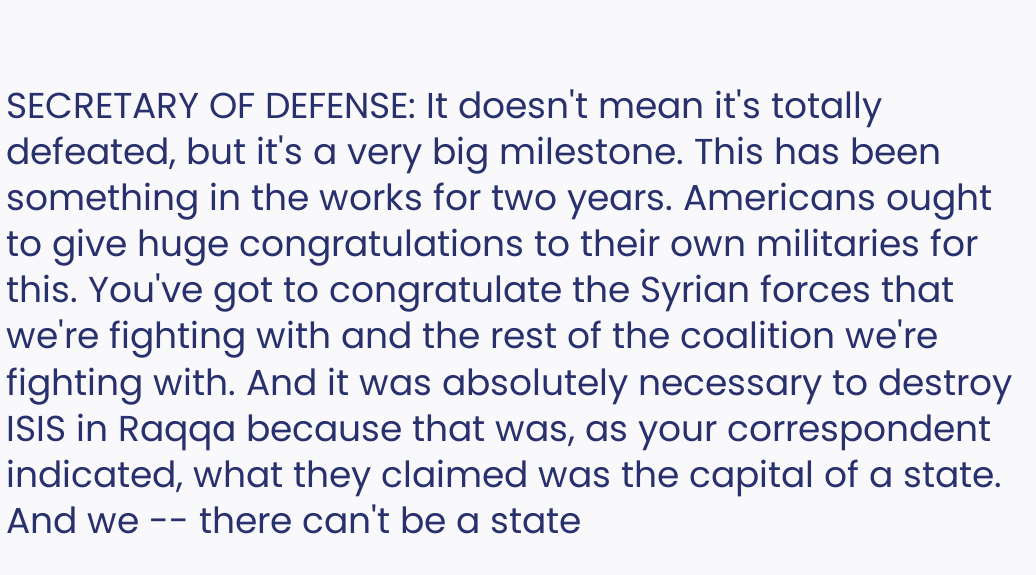SECRETARY OF DEFENSE: It doesn't mean it's totally defeated, but it's a very big milestone. This has been something in the works for two years. Americans ought to give huge congratulations to their own militaries for this. You've got to congratulate the Syrian forces that we're fighting with and the rest of the coalition we're fighting with. And it was absolutely necessary to destroy ISIS in Raqqa because that was, as your correspondent indicated, what they claimed was the capital of a state. And we -- there can't be a state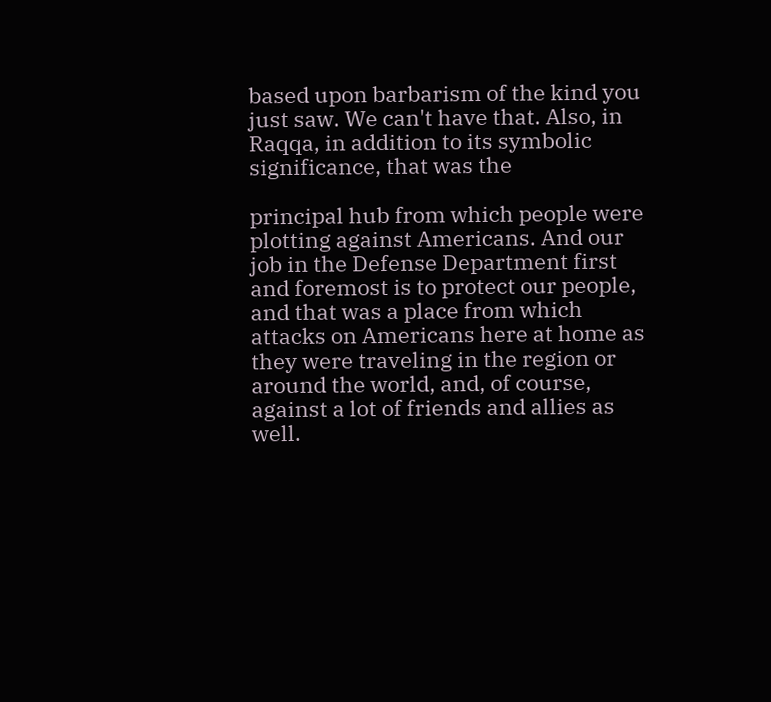based upon barbarism of the kind you just saw. We can't have that. Also, in Raqqa, in addition to its symbolic significance, that was the

principal hub from which people were plotting against Americans. And our job in the Defense Department first and foremost is to protect our people, and that was a place from which attacks on Americans here at home as they were traveling in the region or around the world, and, of course, against a lot of friends and allies as well.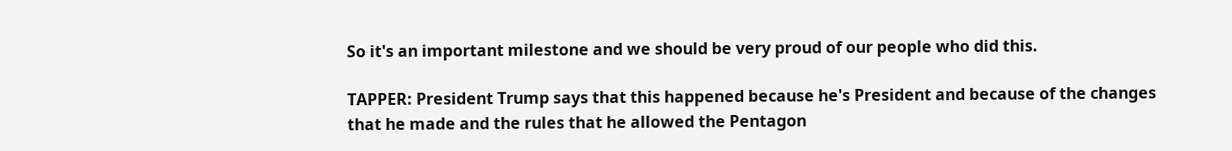So it's an important milestone and we should be very proud of our people who did this.

TAPPER: President Trump says that this happened because he's President and because of the changes that he made and the rules that he allowed the Pentagon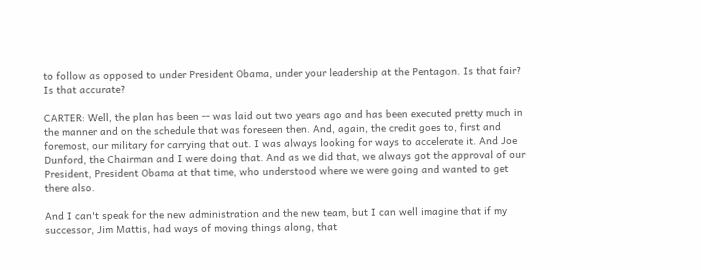to follow as opposed to under President Obama, under your leadership at the Pentagon. Is that fair? Is that accurate?

CARTER: Well, the plan has been -- was laid out two years ago and has been executed pretty much in the manner and on the schedule that was foreseen then. And, again, the credit goes to, first and foremost, our military for carrying that out. I was always looking for ways to accelerate it. And Joe Dunford, the Chairman and I were doing that. And as we did that, we always got the approval of our President, President Obama at that time, who understood where we were going and wanted to get there also.

And I can't speak for the new administration and the new team, but I can well imagine that if my successor, Jim Mattis, had ways of moving things along, that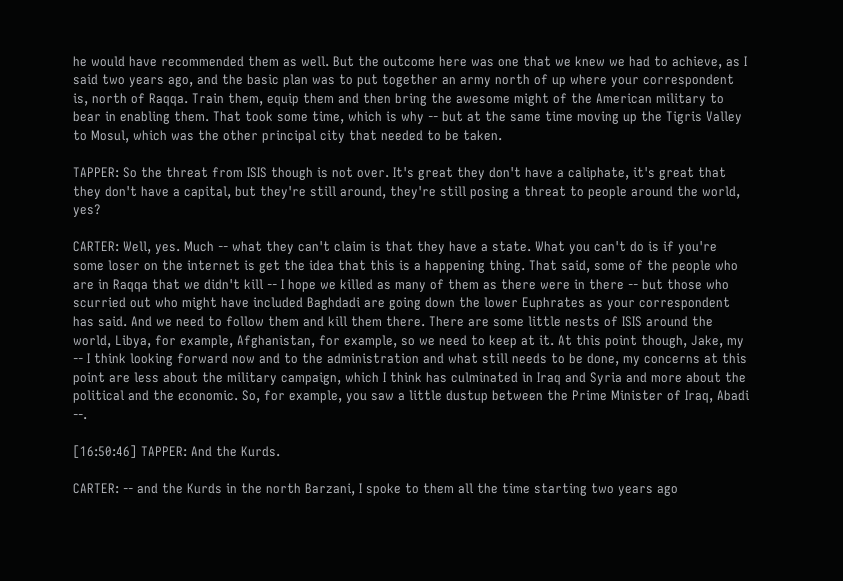he would have recommended them as well. But the outcome here was one that we knew we had to achieve, as I said two years ago, and the basic plan was to put together an army north of up where your correspondent is, north of Raqqa. Train them, equip them and then bring the awesome might of the American military to bear in enabling them. That took some time, which is why -- but at the same time moving up the Tigris Valley to Mosul, which was the other principal city that needed to be taken.

TAPPER: So the threat from ISIS though is not over. It's great they don't have a caliphate, it's great that they don't have a capital, but they're still around, they're still posing a threat to people around the world, yes?

CARTER: Well, yes. Much -- what they can't claim is that they have a state. What you can't do is if you're some loser on the internet is get the idea that this is a happening thing. That said, some of the people who are in Raqqa that we didn't kill -- I hope we killed as many of them as there were in there -- but those who scurried out who might have included Baghdadi are going down the lower Euphrates as your correspondent has said. And we need to follow them and kill them there. There are some little nests of ISIS around the world, Libya, for example, Afghanistan, for example, so we need to keep at it. At this point though, Jake, my -- I think looking forward now and to the administration and what still needs to be done, my concerns at this point are less about the military campaign, which I think has culminated in Iraq and Syria and more about the political and the economic. So, for example, you saw a little dustup between the Prime Minister of Iraq, Abadi --.

[16:50:46] TAPPER: And the Kurds.

CARTER: -- and the Kurds in the north Barzani, I spoke to them all the time starting two years ago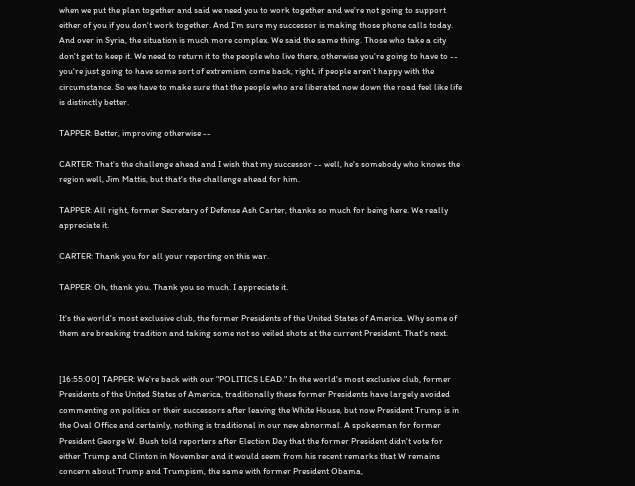when we put the plan together and said we need you to work together and we're not going to support either of you if you don't work together. And I'm sure my successor is making those phone calls today. And over in Syria, the situation is much more complex. We said the same thing. Those who take a city don't get to keep it. We need to return it to the people who live there, otherwise you're going to have to -- you're just going to have some sort of extremism come back, right, if people aren't happy with the circumstance. So we have to make sure that the people who are liberated now down the road feel like life is distinctly better.

TAPPER: Better, improving otherwise --

CARTER: That's the challenge ahead and I wish that my successor -- well, he's somebody who knows the region well, Jim Mattis, but that's the challenge ahead for him.

TAPPER: All right, former Secretary of Defense Ash Carter, thanks so much for being here. We really appreciate it.

CARTER: Thank you for all your reporting on this war.

TAPPER: Oh, thank you. Thank you so much. I appreciate it.

It's the world's most exclusive club, the former Presidents of the United States of America. Why some of them are breaking tradition and taking some not so veiled shots at the current President. That's next.


[16:55:00] TAPPER: We're back with our "POLITICS LEAD." In the world's most exclusive club, former Presidents of the United States of America, traditionally these former Presidents have largely avoided commenting on politics or their successors after leaving the White House, but now President Trump is in the Oval Office and certainly, nothing is traditional in our new abnormal. A spokesman for former President George W. Bush told reporters after Election Day that the former President didn't vote for either Trump and Clinton in November and it would seem from his recent remarks that W remains concern about Trump and Trumpism, the same with former President Obama,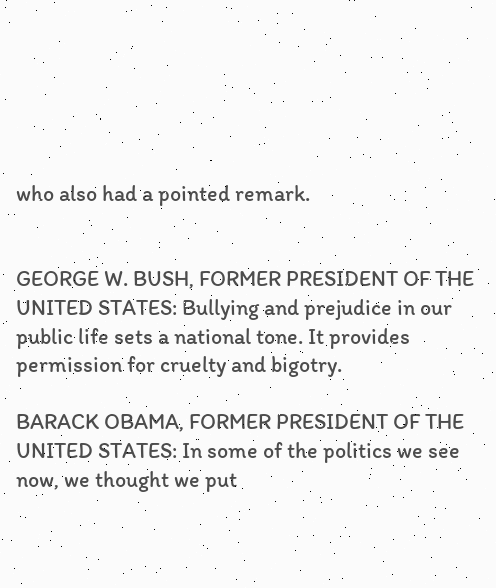who also had a pointed remark.


GEORGE W. BUSH, FORMER PRESIDENT OF THE UNITED STATES: Bullying and prejudice in our public life sets a national tone. It provides permission for cruelty and bigotry.

BARACK OBAMA, FORMER PRESIDENT OF THE UNITED STATES: In some of the politics we see now, we thought we put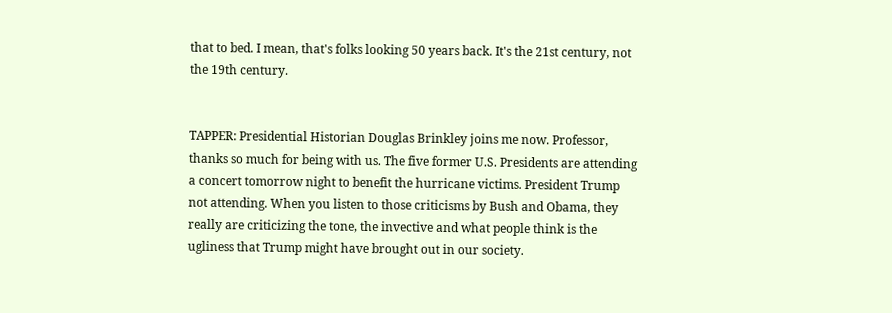that to bed. I mean, that's folks looking 50 years back. It's the 21st century, not the 19th century.


TAPPER: Presidential Historian Douglas Brinkley joins me now. Professor, thanks so much for being with us. The five former U.S. Presidents are attending a concert tomorrow night to benefit the hurricane victims. President Trump not attending. When you listen to those criticisms by Bush and Obama, they really are criticizing the tone, the invective and what people think is the ugliness that Trump might have brought out in our society.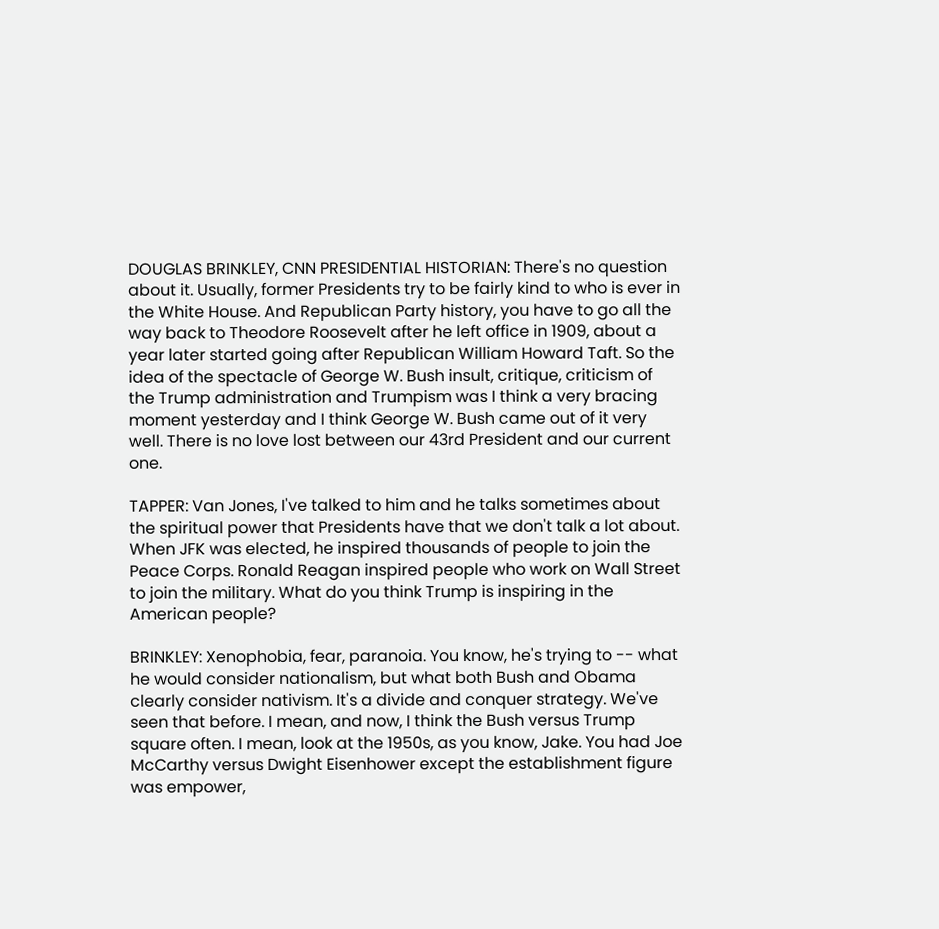DOUGLAS BRINKLEY, CNN PRESIDENTIAL HISTORIAN: There's no question about it. Usually, former Presidents try to be fairly kind to who is ever in the White House. And Republican Party history, you have to go all the way back to Theodore Roosevelt after he left office in 1909, about a year later started going after Republican William Howard Taft. So the idea of the spectacle of George W. Bush insult, critique, criticism of the Trump administration and Trumpism was I think a very bracing moment yesterday and I think George W. Bush came out of it very well. There is no love lost between our 43rd President and our current one.

TAPPER: Van Jones, I've talked to him and he talks sometimes about the spiritual power that Presidents have that we don't talk a lot about. When JFK was elected, he inspired thousands of people to join the Peace Corps. Ronald Reagan inspired people who work on Wall Street to join the military. What do you think Trump is inspiring in the American people?

BRINKLEY: Xenophobia, fear, paranoia. You know, he's trying to -- what he would consider nationalism, but what both Bush and Obama clearly consider nativism. It's a divide and conquer strategy. We've seen that before. I mean, and now, I think the Bush versus Trump square often. I mean, look at the 1950s, as you know, Jake. You had Joe McCarthy versus Dwight Eisenhower except the establishment figure was empower,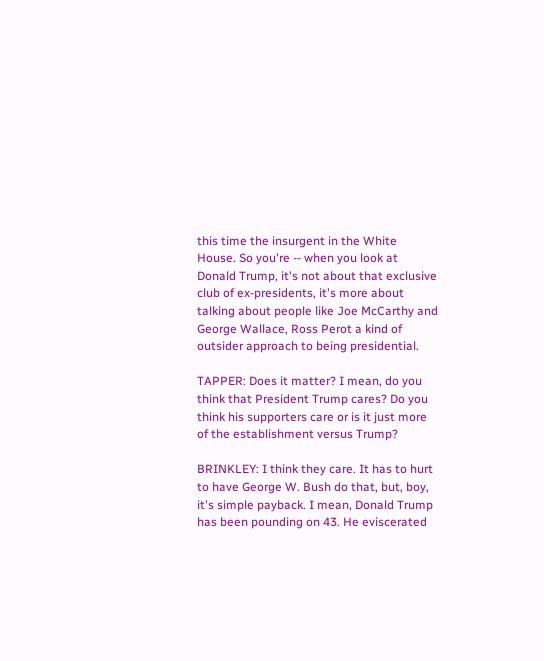this time the insurgent in the White House. So you're -- when you look at Donald Trump, it's not about that exclusive club of ex-presidents, it's more about talking about people like Joe McCarthy and George Wallace, Ross Perot a kind of outsider approach to being presidential.

TAPPER: Does it matter? I mean, do you think that President Trump cares? Do you think his supporters care or is it just more of the establishment versus Trump?

BRINKLEY: I think they care. It has to hurt to have George W. Bush do that, but, boy, it's simple payback. I mean, Donald Trump has been pounding on 43. He eviscerated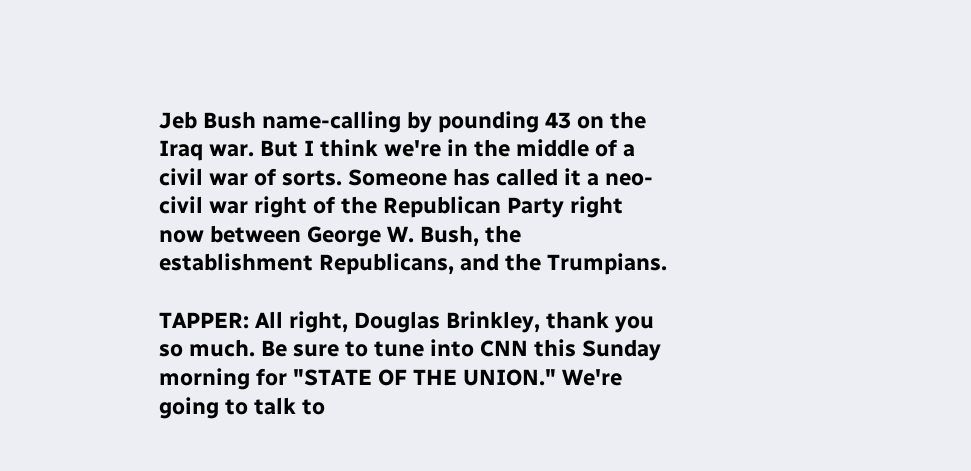Jeb Bush name-calling by pounding 43 on the Iraq war. But I think we're in the middle of a civil war of sorts. Someone has called it a neo-civil war right of the Republican Party right now between George W. Bush, the establishment Republicans, and the Trumpians.

TAPPER: All right, Douglas Brinkley, thank you so much. Be sure to tune into CNN this Sunday morning for "STATE OF THE UNION." We're going to talk to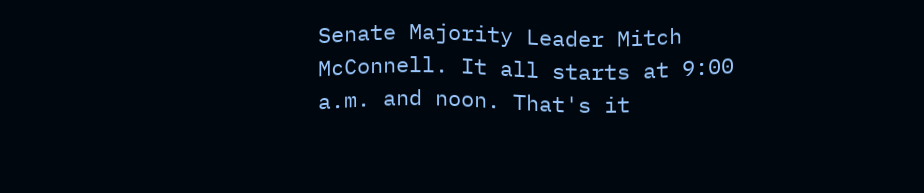Senate Majority Leader Mitch McConnell. It all starts at 9:00 a.m. and noon. That's it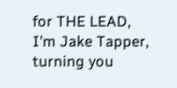for THE LEAD, I'm Jake Tapper, turning you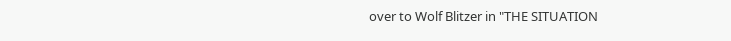over to Wolf Blitzer in "THE SITUATION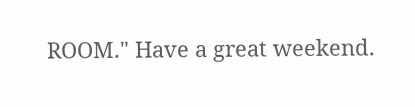ROOM." Have a great weekend.